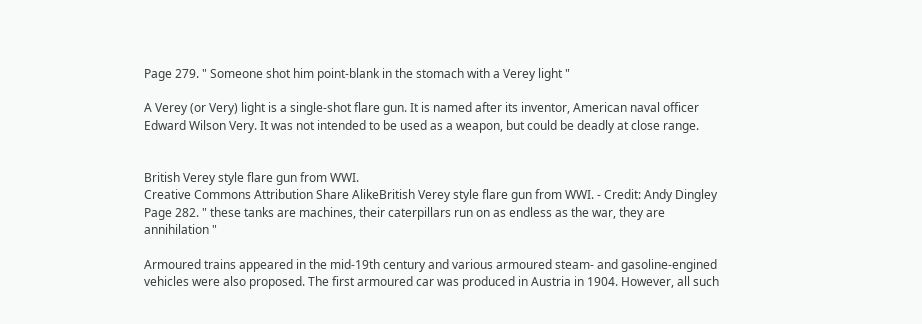Page 279. " Someone shot him point-blank in the stomach with a Verey light "

A Verey (or Very) light is a single-shot flare gun. It is named after its inventor, American naval officer Edward Wilson Very. It was not intended to be used as a weapon, but could be deadly at close range.


British Verey style flare gun from WWI.
Creative Commons Attribution Share AlikeBritish Verey style flare gun from WWI. - Credit: Andy Dingley
Page 282. " these tanks are machines, their caterpillars run on as endless as the war, they are annihilation "

Armoured trains appeared in the mid-19th century and various armoured steam- and gasoline-engined vehicles were also proposed. The first armoured car was produced in Austria in 1904. However, all such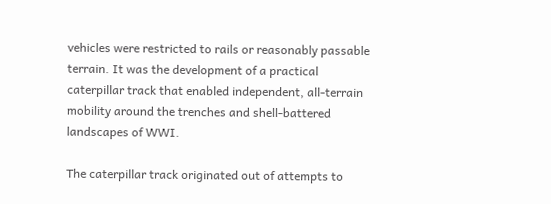vehicles were restricted to rails or reasonably passable terrain. It was the development of a practical caterpillar track that enabled independent, all-terrain mobility around the trenches and shell-battered landscapes of WWI.

The caterpillar track originated out of attempts to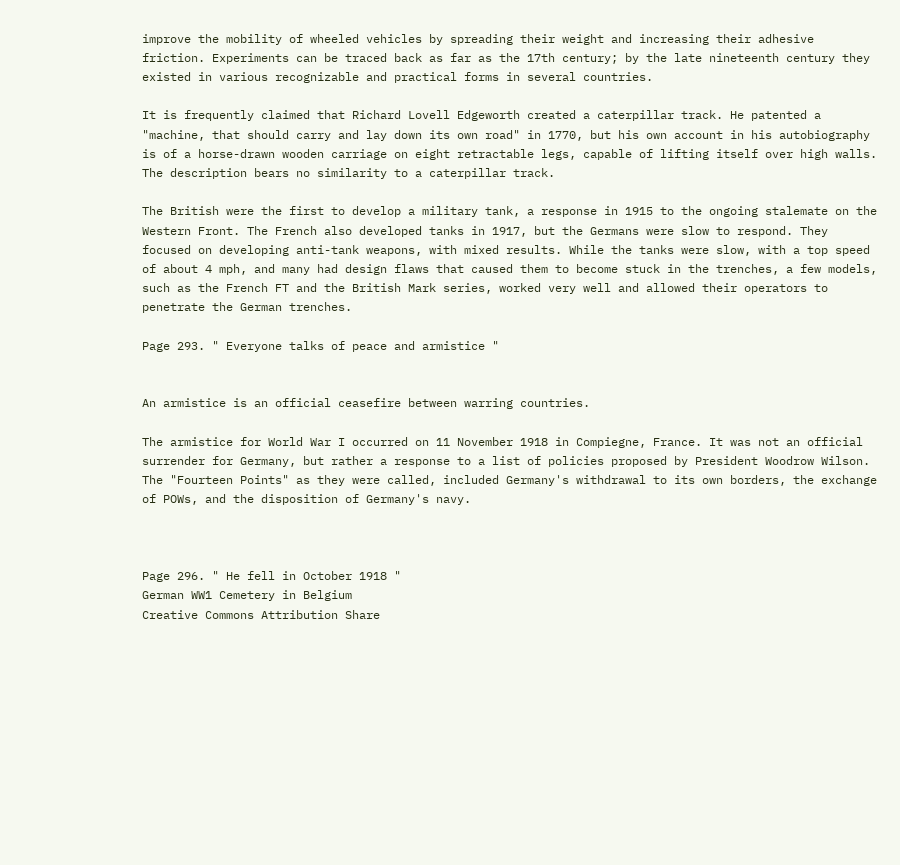improve the mobility of wheeled vehicles by spreading their weight and increasing their adhesive friction. Experiments can be traced back as far as the 17th century; by the late nineteenth century they existed in various recognizable and practical forms in several countries.

It is frequently claimed that Richard Lovell Edgeworth created a caterpillar track. He patented a "machine, that should carry and lay down its own road" in 1770, but his own account in his autobiography is of a horse-drawn wooden carriage on eight retractable legs, capable of lifting itself over high walls. The description bears no similarity to a caterpillar track.

The British were the first to develop a military tank, a response in 1915 to the ongoing stalemate on the Western Front. The French also developed tanks in 1917, but the Germans were slow to respond. They focused on developing anti-tank weapons, with mixed results. While the tanks were slow, with a top speed of about 4 mph, and many had design flaws that caused them to become stuck in the trenches, a few models, such as the French FT and the British Mark series, worked very well and allowed their operators to penetrate the German trenches.

Page 293. " Everyone talks of peace and armistice "


An armistice is an official ceasefire between warring countries.

The armistice for World War I occurred on 11 November 1918 in Compiegne, France. It was not an official surrender for Germany, but rather a response to a list of policies proposed by President Woodrow Wilson. The "Fourteen Points" as they were called, included Germany's withdrawal to its own borders, the exchange of POWs, and the disposition of Germany's navy.



Page 296. " He fell in October 1918 "
German WW1 Cemetery in Belgium
Creative Commons Attribution Share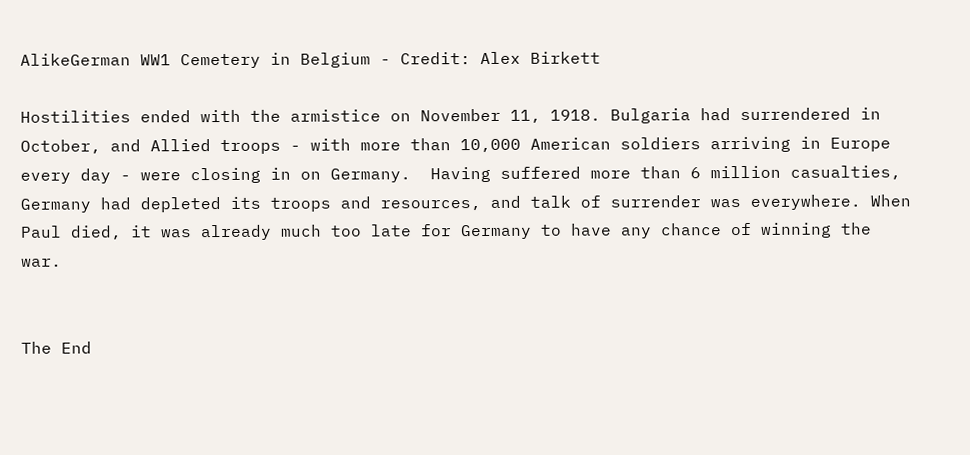AlikeGerman WW1 Cemetery in Belgium - Credit: Alex Birkett

Hostilities ended with the armistice on November 11, 1918. Bulgaria had surrendered in October, and Allied troops - with more than 10,000 American soldiers arriving in Europe every day - were closing in on Germany.  Having suffered more than 6 million casualties, Germany had depleted its troops and resources, and talk of surrender was everywhere. When Paul died, it was already much too late for Germany to have any chance of winning the war.


The End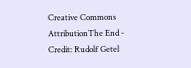Creative Commons AttributionThe End - Credit: Rudolf Getel